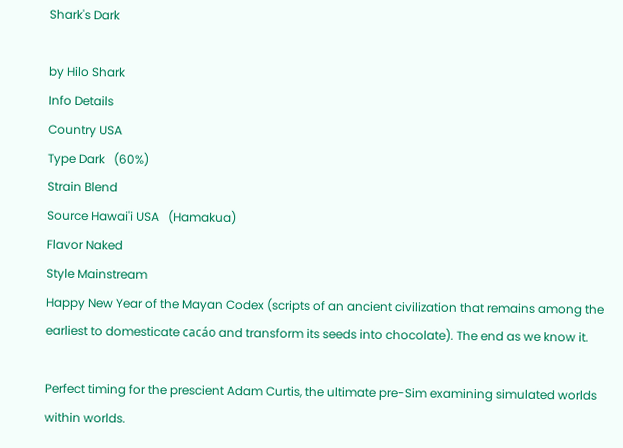Shark's Dark

by Hilo Shark
Info Details
Country USA
Type Dark   (60%)
Strain Blend
Source Hawai'i USA   (Hamakua)
Flavor Naked
Style Mainstream
Happy New Year of the Mayan Codex (scripts of an ancient civilization that remains among the earliest to domesticate cacáo and transform its seeds into chocolate). The end as we know it.

Perfect timing for the prescient Adam Curtis, the ultimate pre-Sim examining simulated worlds within worlds.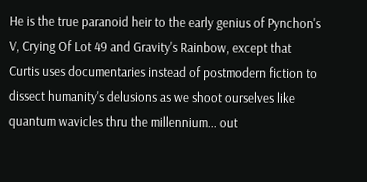He is the true paranoid heir to the early genius of Pynchon's V, Crying Of Lot 49 and Gravity's Rainbow, except that Curtis uses documentaries instead of postmodern fiction to dissect humanity's delusions as we shoot ourselves like quantum wavicles thru the millennium... out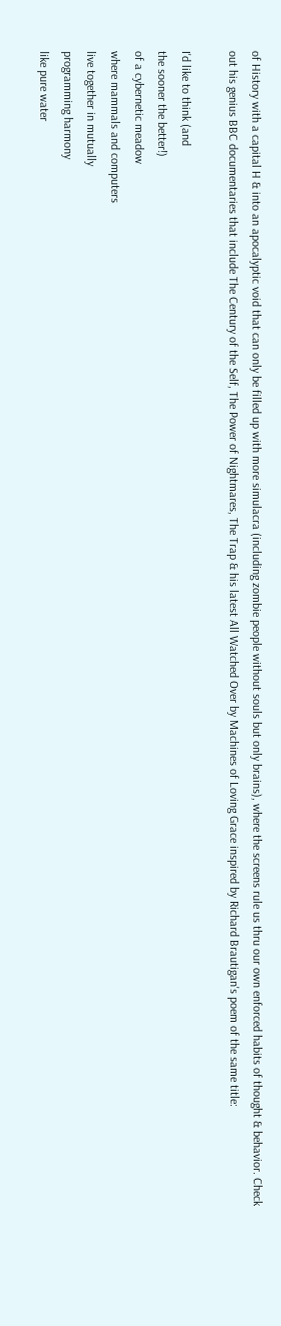of History with a capital H & into an apocalyptic void that can only be filled up with more simulacra (including zombie people without souls but only brains), where the screens rule us thru our own enforced habits of thought & behavior. Check out his genius BBC documentaries that include The Century of the Self, The Power of Nightmares, The Trap & his latest All Watched Over by Machines of Loving Grace inspired by Richard Brautigan's poem of the same title:

I'd like to think (and
the sooner the better!)
of a cybernetic meadow
where mammals and computers
live together in mutually
programming harmony
like pure water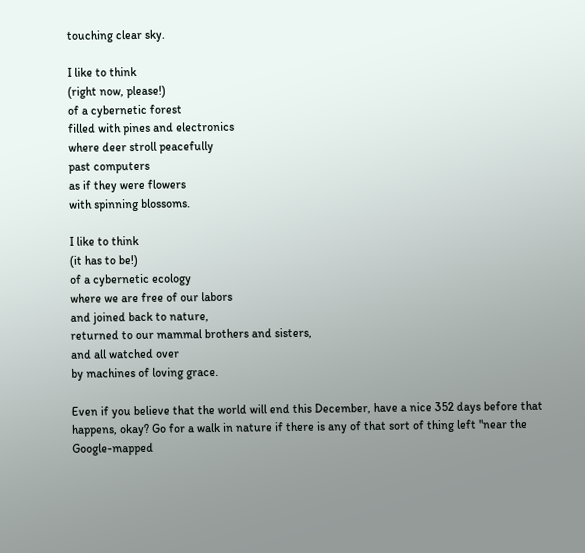touching clear sky.

I like to think
(right now, please!)
of a cybernetic forest
filled with pines and electronics
where deer stroll peacefully
past computers
as if they were flowers
with spinning blossoms.

I like to think
(it has to be!)
of a cybernetic ecology
where we are free of our labors
and joined back to nature,
returned to our mammal brothers and sisters,
and all watched over
by machines of loving grace.

Even if you believe that the world will end this December, have a nice 352 days before that happens, okay? Go for a walk in nature if there is any of that sort of thing left "near the Google-mapped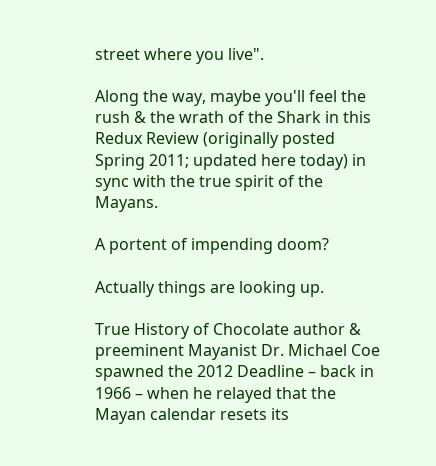street where you live".

Along the way, maybe you'll feel the rush & the wrath of the Shark in this Redux Review (originally posted Spring 2011; updated here today) in sync with the true spirit of the Mayans.

A portent of impending doom?

Actually things are looking up.

True History of Chocolate author & preeminent Mayanist Dr. Michael Coe spawned the 2012 Deadline – back in 1966 – when he relayed that the Mayan calendar resets its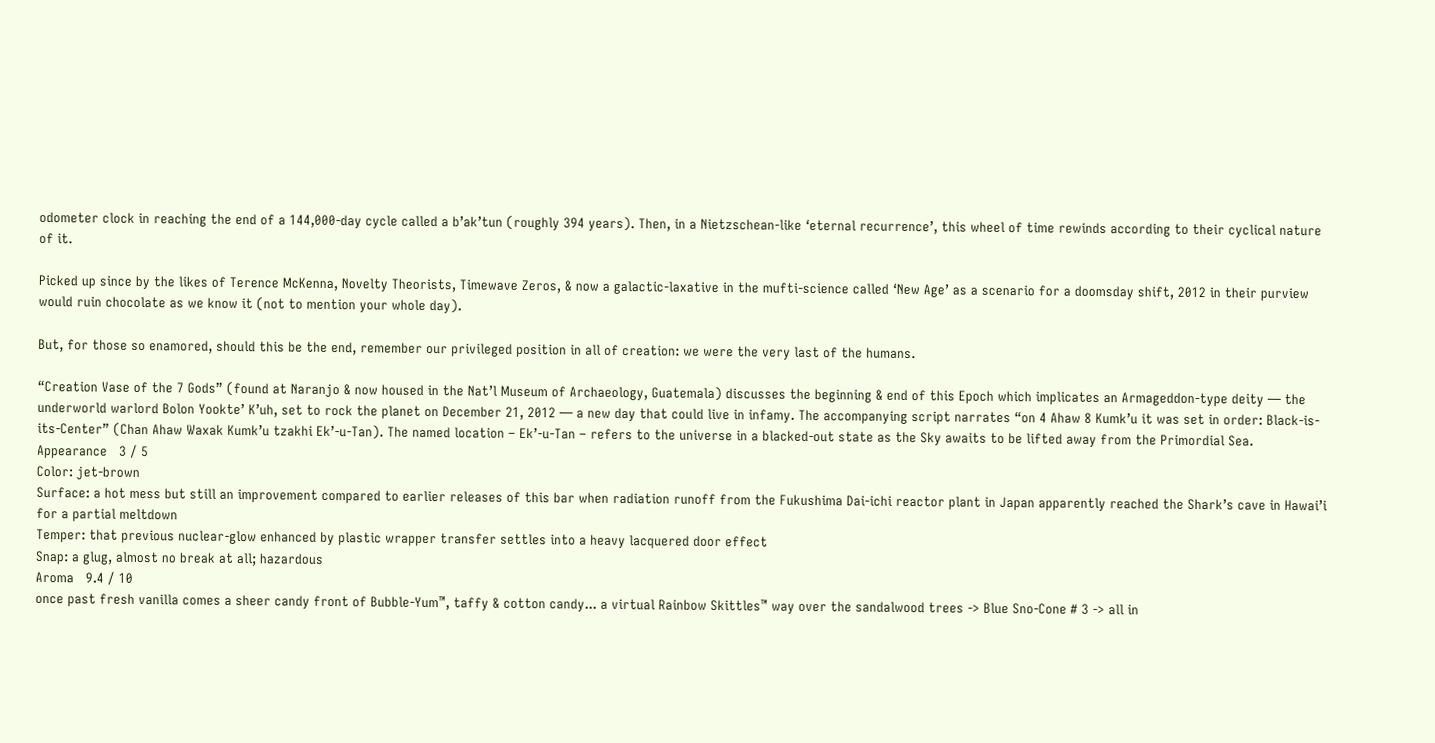odometer clock in reaching the end of a 144,000-day cycle called a b’ak’tun (roughly 394 years). Then, in a Nietzschean-like ‘eternal recurrence’, this wheel of time rewinds according to their cyclical nature of it.

Picked up since by the likes of Terence McKenna, Novelty Theorists, Timewave Zeros, & now a galactic-laxative in the mufti-science called ‘New Age’ as a scenario for a doomsday shift, 2012 in their purview would ruin chocolate as we know it (not to mention your whole day).

But, for those so enamored, should this be the end, remember our privileged position in all of creation: we were the very last of the humans.

“Creation Vase of the 7 Gods” (found at Naranjo & now housed in the Nat’l Museum of Archaeology, Guatemala) discusses the beginning & end of this Epoch which implicates an Armageddon-type deity — the underworld warlord Bolon Yookte’ K’uh, set to rock the planet on December 21, 2012 — a new day that could live in infamy. The accompanying script narrates “on 4 Ahaw 8 Kumk’u it was set in order: Black-is-its-Center” (Chan Ahaw Waxak Kumk’u tzakhi Ek’-u-Tan). The named location – Ek’-u-Tan – refers to the universe in a blacked-out state as the Sky awaits to be lifted away from the Primordial Sea.
Appearance   3 / 5
Color: jet-brown
Surface: a hot mess but still an improvement compared to earlier releases of this bar when radiation runoff from the Fukushima Dai-ichi reactor plant in Japan apparently reached the Shark’s cave in Hawai’i for a partial meltdown
Temper: that previous nuclear-glow enhanced by plastic wrapper transfer settles into a heavy lacquered door effect
Snap: a glug, almost no break at all; hazardous
Aroma   9.4 / 10
once past fresh vanilla comes a sheer candy front of Bubble-Yum™, taffy & cotton candy... a virtual Rainbow Skittles™ way over the sandalwood trees -> Blue Sno-Cone # 3 -> all in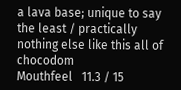a lava base; unique to say the least / practically nothing else like this all of chocodom
Mouthfeel   11.3 / 15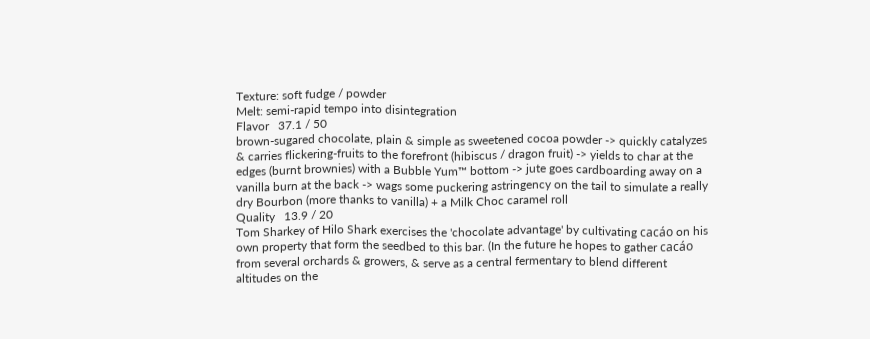Texture: soft fudge / powder
Melt: semi-rapid tempo into disintegration
Flavor   37.1 / 50
brown-sugared chocolate, plain & simple as sweetened cocoa powder -> quickly catalyzes & carries flickering-fruits to the forefront (hibiscus / dragon fruit) -> yields to char at the edges (burnt brownies) with a Bubble Yum™ bottom -> jute goes cardboarding away on a vanilla burn at the back -> wags some puckering astringency on the tail to simulate a really dry Bourbon (more thanks to vanilla) + a Milk Choc caramel roll
Quality   13.9 / 20
Tom Sharkey of Hilo Shark exercises the 'chocolate advantage' by cultivating cacáo on his own property that form the seedbed to this bar. (In the future he hopes to gather cacáo from several orchards & growers, & serve as a central fermentary to blend different altitudes on the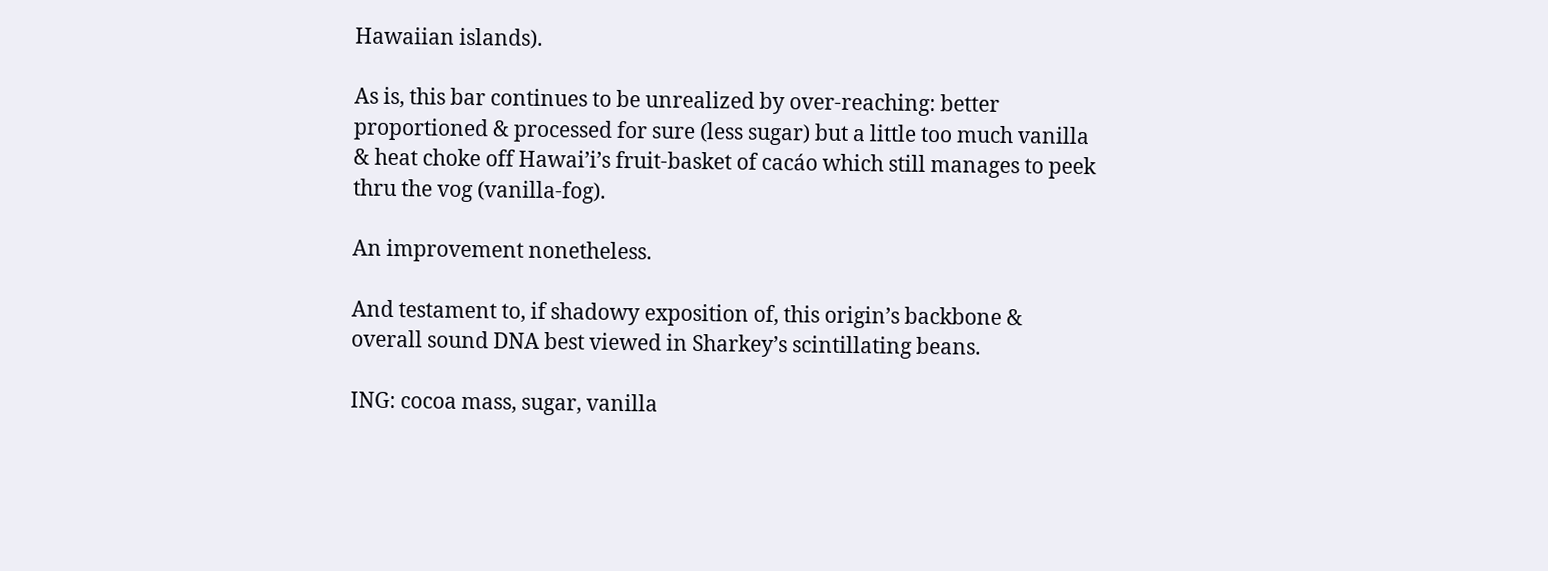Hawaiian islands).

As is, this bar continues to be unrealized by over-reaching: better proportioned & processed for sure (less sugar) but a little too much vanilla & heat choke off Hawai’i’s fruit-basket of cacáo which still manages to peek thru the vog (vanilla-fog).

An improvement nonetheless.

And testament to, if shadowy exposition of, this origin’s backbone & overall sound DNA best viewed in Sharkey’s scintillating beans.

ING: cocoa mass, sugar, vanilla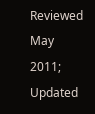Reviewed May 2011; Updated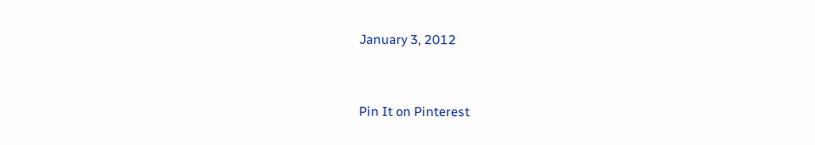January 3, 2012


Pin It on Pinterest